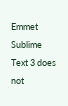Emmet Sublime Text 3 does not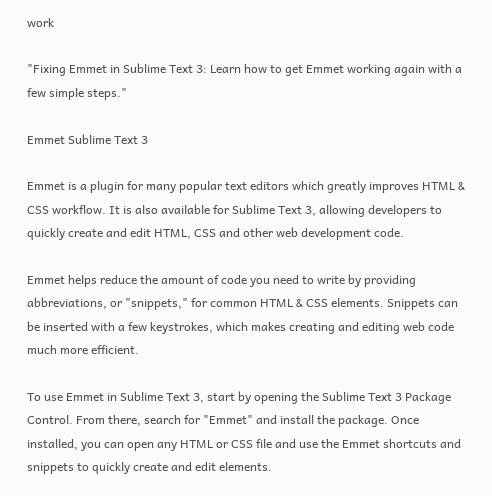work

"Fixing Emmet in Sublime Text 3: Learn how to get Emmet working again with a few simple steps."

Emmet Sublime Text 3

Emmet is a plugin for many popular text editors which greatly improves HTML & CSS workflow. It is also available for Sublime Text 3, allowing developers to quickly create and edit HTML, CSS and other web development code.

Emmet helps reduce the amount of code you need to write by providing abbreviations, or "snippets," for common HTML & CSS elements. Snippets can be inserted with a few keystrokes, which makes creating and editing web code much more efficient.

To use Emmet in Sublime Text 3, start by opening the Sublime Text 3 Package Control. From there, search for "Emmet" and install the package. Once installed, you can open any HTML or CSS file and use the Emmet shortcuts and snippets to quickly create and edit elements.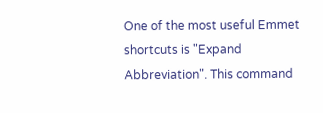One of the most useful Emmet shortcuts is "Expand Abbreviation". This command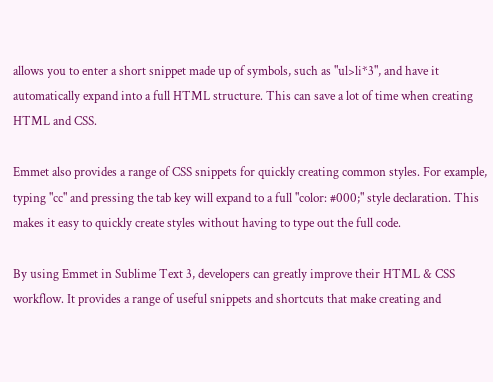allows you to enter a short snippet made up of symbols, such as "ul>li*3", and have it automatically expand into a full HTML structure. This can save a lot of time when creating HTML and CSS.

Emmet also provides a range of CSS snippets for quickly creating common styles. For example, typing "cc" and pressing the tab key will expand to a full "color: #000;" style declaration. This makes it easy to quickly create styles without having to type out the full code.

By using Emmet in Sublime Text 3, developers can greatly improve their HTML & CSS workflow. It provides a range of useful snippets and shortcuts that make creating and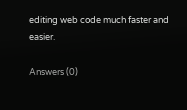editing web code much faster and easier.

Answers (0)